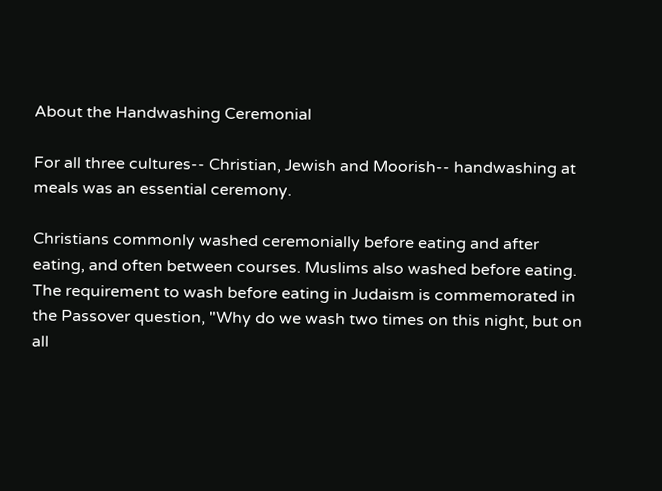About the Handwashing Ceremonial

For all three cultures-- Christian, Jewish and Moorish-- handwashing at meals was an essential ceremony.

Christians commonly washed ceremonially before eating and after eating, and often between courses. Muslims also washed before eating. The requirement to wash before eating in Judaism is commemorated in the Passover question, "Why do we wash two times on this night, but on all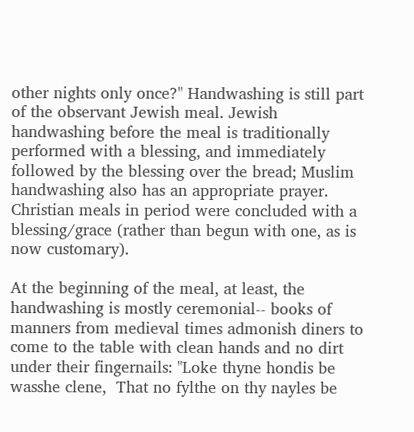other nights only once?" Handwashing is still part of the observant Jewish meal. Jewish handwashing before the meal is traditionally performed with a blessing, and immediately followed by the blessing over the bread; Muslim handwashing also has an appropriate prayer. Christian meals in period were concluded with a blessing/grace (rather than begun with one, as is now customary).

At the beginning of the meal, at least, the handwashing is mostly ceremonial-- books of manners from medieval times admonish diners to come to the table with clean hands and no dirt under their fingernails: "Loke thyne hondis be wasshe clene,  That no fylthe on thy nayles be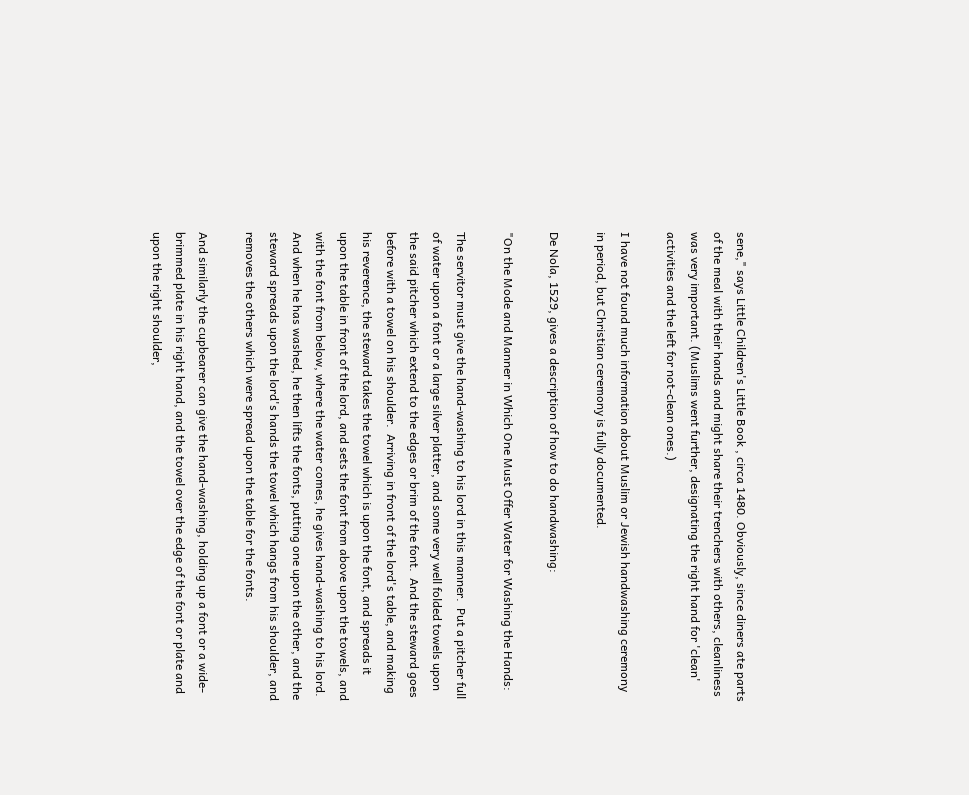sene," says Little Children's Little Book , circa 1480. Obviously, since diners ate parts of the meal with their hands and might share their trenchers with others, cleanliness was very important. (Muslims went further, designating the right hand for 'clean' activities and the left for not-clean ones.)

I have not found much information about Muslim or Jewish handwashing ceremony in period, but Christian ceremony is fully documented.

De Nola, 1529, gives a description of how to do handwashing:

"On the Mode and Manner in Which One Must Offer Water for Washing the Hands:

The servitor must give the hand-washing to his lord in this manner.  Put a pitcher full of water upon a font or a large silver platter, and some very well folded towels upon the said pitcher which extend to the edges or brim of the font.  And the steward goes before with a towel on his shoulder.  Arriving in front of the lord's table, and making his reverence, the steward takes the towel which is upon the font, and spreads it upon the table in front of the lord, and sets the font from above upon the towels, and with the font from below, where the water comes, he gives hand-washing to his lord.  And when he has washed, he then lifts the fonts, putting one upon the other, and the steward spreads upon the lord's hands the towel which hangs from his shoulder, and removes the others which were spread upon the table for the fonts.

And similarly the cupbearer can give the hand-washing, holding up a font or a wide-brimmed plate in his right hand, and the towel over the edge of the font or plate and upon the right shoulder,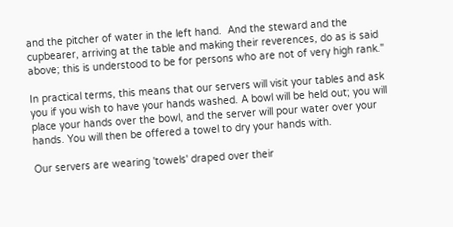and the pitcher of water in the left hand.  And the steward and the cupbearer, arriving at the table and making their reverences, do as is said above; this is understood to be for persons who are not of very high rank."

In practical terms, this means that our servers will visit your tables and ask you if you wish to have your hands washed. A bowl will be held out; you will place your hands over the bowl, and the server will pour water over your hands. You will then be offered a towel to dry your hands with.

Our servers are wearing 'towels' draped over their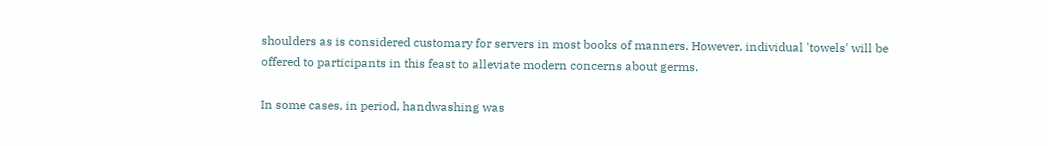shoulders as is considered customary for servers in most books of manners. However, individual 'towels' will be offered to participants in this feast to alleviate modern concerns about germs.

In some cases, in period, handwashing was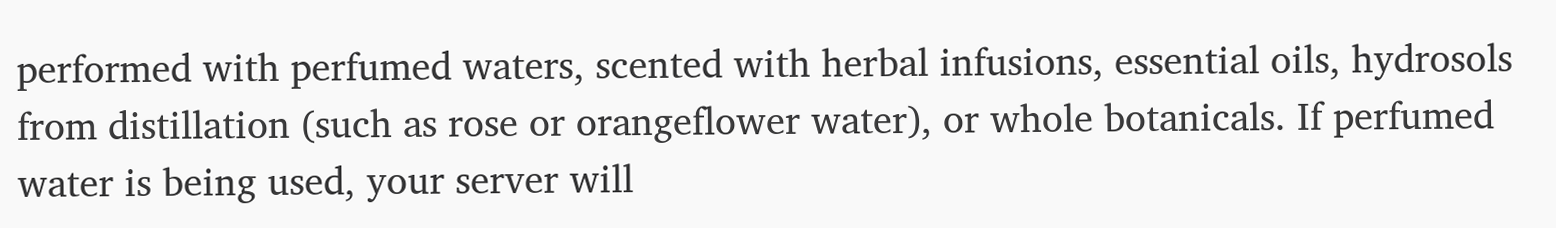performed with perfumed waters, scented with herbal infusions, essential oils, hydrosols from distillation (such as rose or orangeflower water), or whole botanicals. If perfumed water is being used, your server will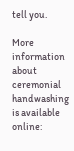tell you.

More information about ceremonial handwashing is available online: